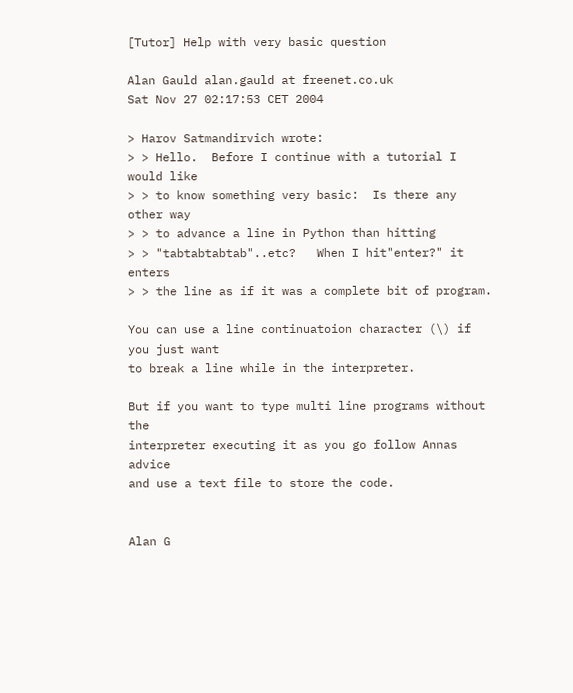[Tutor] Help with very basic question

Alan Gauld alan.gauld at freenet.co.uk
Sat Nov 27 02:17:53 CET 2004

> Harov Satmandirvich wrote:
> > Hello.  Before I continue with a tutorial I would like
> > to know something very basic:  Is there any other way
> > to advance a line in Python than hitting
> > "tabtabtabtab"..etc?   When I hit"enter?" it enters
> > the line as if it was a complete bit of program.

You can use a line continuatoion character (\) if you just want
to break a line while in the interpreter.

But if you want to type multi line programs without the
interpreter executing it as you go follow Annas advice
and use a text file to store the code.


Alan G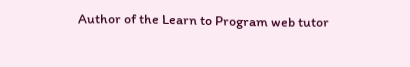Author of the Learn to Program web tutor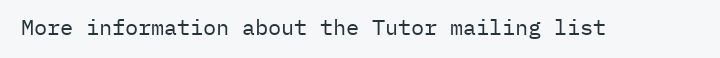More information about the Tutor mailing list